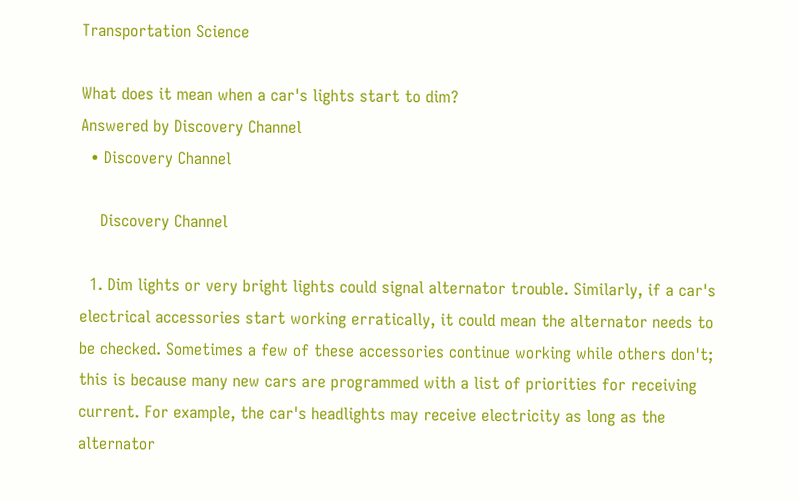Transportation Science

What does it mean when a car's lights start to dim?
Answered by Discovery Channel
  • Discovery Channel

    Discovery Channel

  1. Dim lights or very bright lights could signal alternator trouble. Similarly, if a car's electrical accessories start working erratically, it could mean the alternator needs to be checked. Sometimes a few of these accessories continue working while others don't; this is because many new cars are programmed with a list of priorities for receiving current. For example, the car's headlights may receive electricity as long as the alternator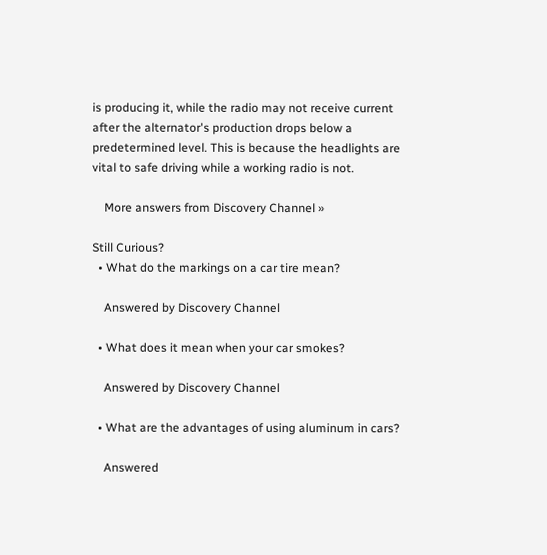is producing it, while the radio may not receive current after the alternator's production drops below a predetermined level. This is because the headlights are vital to safe driving while a working radio is not.

    More answers from Discovery Channel »

Still Curious?
  • What do the markings on a car tire mean?

    Answered by Discovery Channel

  • What does it mean when your car smokes?

    Answered by Discovery Channel

  • What are the advantages of using aluminum in cars?

    Answered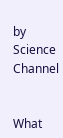by Science Channel


What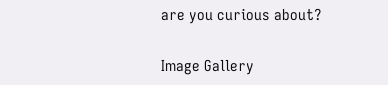are you curious about?

Image Gallery